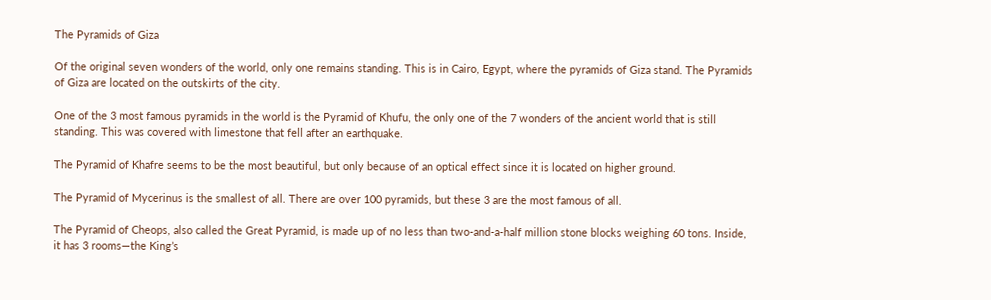The Pyramids of Giza

Of the original seven wonders of the world, only one remains standing. This is in Cairo, Egypt, where the pyramids of Giza stand. The Pyramids of Giza are located on the outskirts of the city.

One of the 3 most famous pyramids in the world is the Pyramid of Khufu, the only one of the 7 wonders of the ancient world that is still standing. This was covered with limestone that fell after an earthquake.

The Pyramid of Khafre seems to be the most beautiful, but only because of an optical effect since it is located on higher ground.

The Pyramid of Mycerinus is the smallest of all. There are over 100 pyramids, but these 3 are the most famous of all.

The Pyramid of Cheops, also called the Great Pyramid, is made up of no less than two-and-a-half million stone blocks weighing 60 tons. Inside, it has 3 rooms—the King’s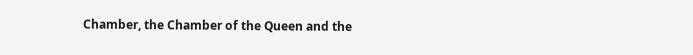Chamber, the Chamber of the Queen and the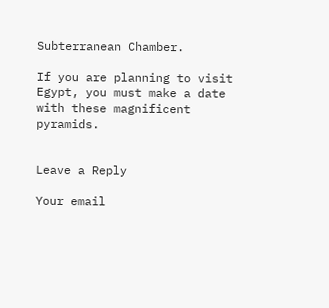Subterranean Chamber.

If you are planning to visit Egypt, you must make a date with these magnificent pyramids.


Leave a Reply

Your email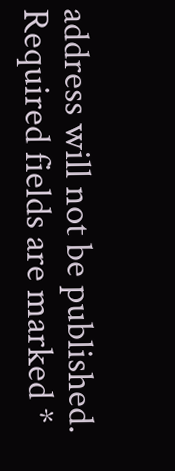address will not be published. Required fields are marked *